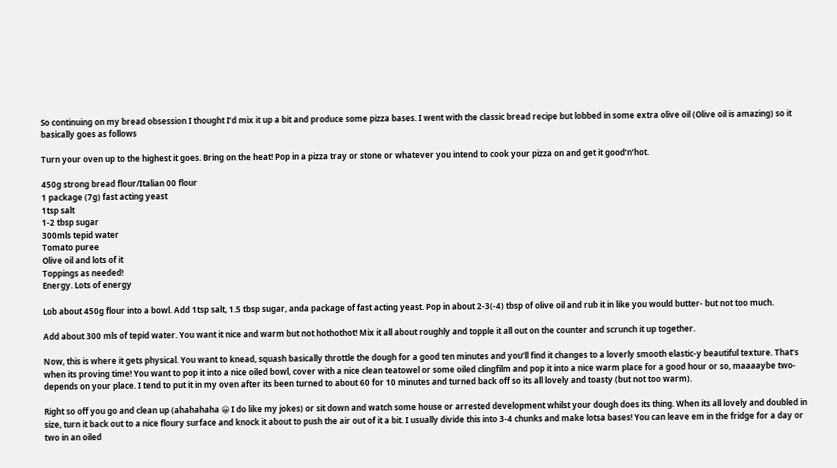So continuing on my bread obsession I thought I’d mix it up a bit and produce some pizza bases. I went with the classic bread recipe but lobbed in some extra olive oil (Olive oil is amazing) so it basically goes as follows

Turn your oven up to the highest it goes. Bring on the heat! Pop in a pizza tray or stone or whatever you intend to cook your pizza on and get it good’n’hot.

450g strong bread flour/Italian 00 flour
1 package (7g) fast acting yeast
1tsp salt
1-2 tbsp sugar
300mls tepid water
Tomato puree
Olive oil and lots of it
Toppings as needed!
Energy. Lots of energy

Lob about 450g flour into a bowl. Add 1tsp salt, 1.5 tbsp sugar, anda package of fast acting yeast. Pop in about 2-3(-4) tbsp of olive oil and rub it in like you would butter- but not too much.

Add about 300 mls of tepid water. You want it nice and warm but not hothothot! Mix it all about roughly and topple it all out on the counter and scrunch it up together.

Now, this is where it gets physical. You want to knead, squash basically throttle the dough for a good ten minutes and you’ll find it changes to a loverly smooth elastic-y beautiful texture. That’s when its proving time! You want to pop it into a nice oiled bowl, cover with a nice clean teatowel or some oiled clingfilm and pop it into a nice warm place for a good hour or so, maaaaybe two- depends on your place. I tend to put it in my oven after its been turned to about 60 for 10 minutes and turned back off so its all lovely and toasty (but not too warm).

Right so off you go and clean up (ahahahaha 😀 I do like my jokes) or sit down and watch some house or arrested development whilst your dough does its thing. When its all lovely and doubled in size, turn it back out to a nice floury surface and knock it about to push the air out of it a bit. I usually divide this into 3-4 chunks and make lotsa bases! You can leave em in the fridge for a day or two in an oiled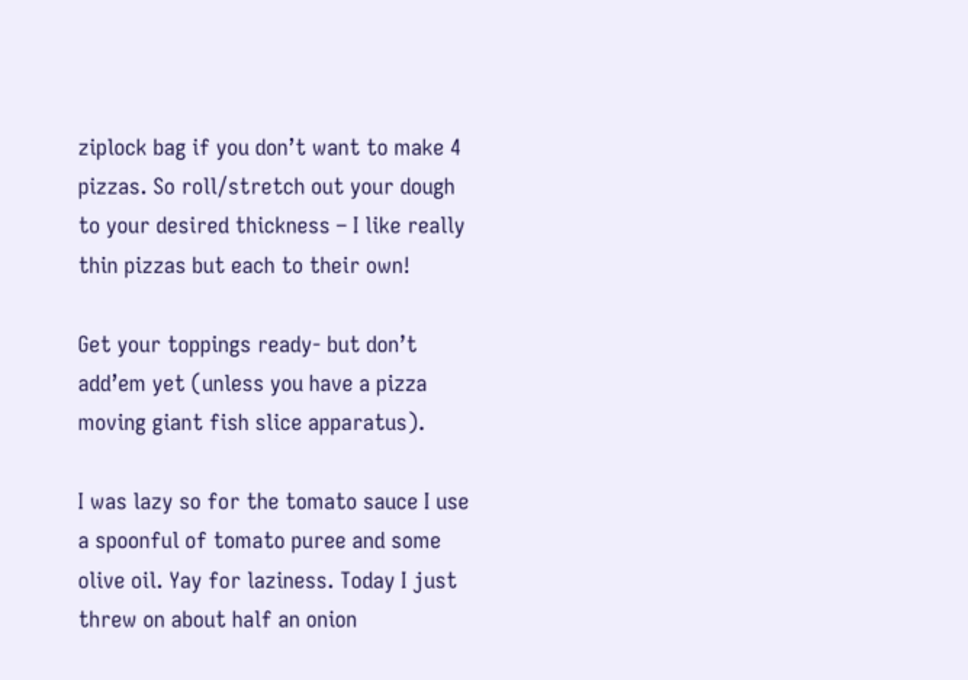ziplock bag if you don’t want to make 4 pizzas. So roll/stretch out your dough to your desired thickness – I like really thin pizzas but each to their own!

Get your toppings ready- but don’t add’em yet (unless you have a pizza moving giant fish slice apparatus).

I was lazy so for the tomato sauce I use a spoonful of tomato puree and some olive oil. Yay for laziness. Today I just threw on about half an onion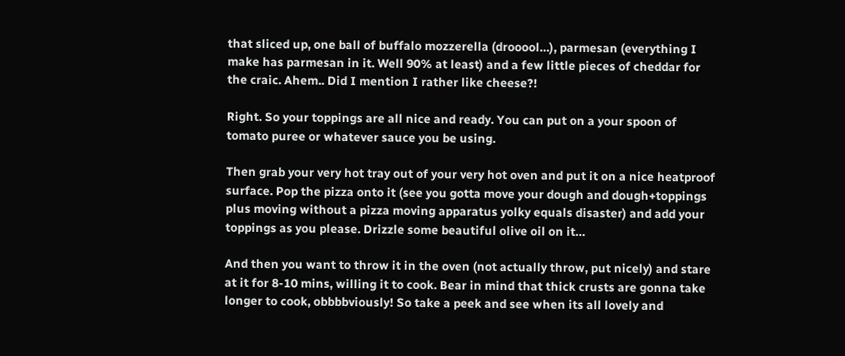that sliced up, one ball of buffalo mozzerella (drooool…), parmesan (everything I make has parmesan in it. Well 90% at least) and a few little pieces of cheddar for the craic. Ahem.. Did I mention I rather like cheese?!

Right. So your toppings are all nice and ready. You can put on a your spoon of tomato puree or whatever sauce you be using.

Then grab your very hot tray out of your very hot oven and put it on a nice heatproof surface. Pop the pizza onto it (see you gotta move your dough and dough+toppings plus moving without a pizza moving apparatus yolky equals disaster) and add your toppings as you please. Drizzle some beautiful olive oil on it…

And then you want to throw it in the oven (not actually throw, put nicely) and stare at it for 8-10 mins, willing it to cook. Bear in mind that thick crusts are gonna take longer to cook, obbbbviously! So take a peek and see when its all lovely and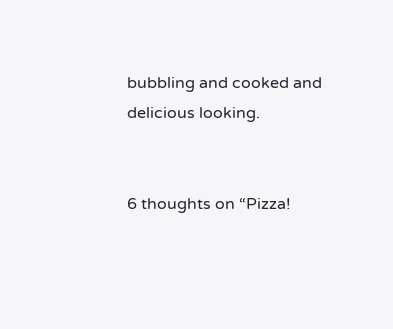bubbling and cooked and delicious looking.


6 thoughts on “Pizza!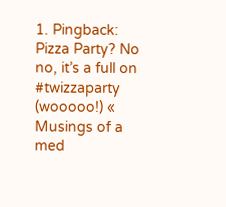1. Pingback: Pizza Party? No no, it’s a full on #twizzaparty (wooooo!) « Musings of a med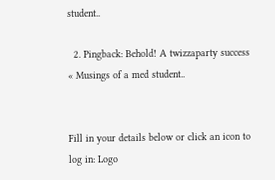student..

  2. Pingback: Behold! A twizzaparty success « Musings of a med student..


Fill in your details below or click an icon to log in: Logo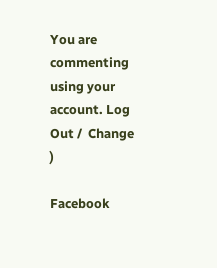You are commenting using your account. Log Out /  Change )

Facebook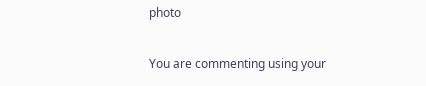photo

You are commenting using your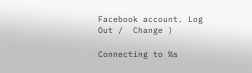Facebook account. Log Out /  Change )

Connecting to %s